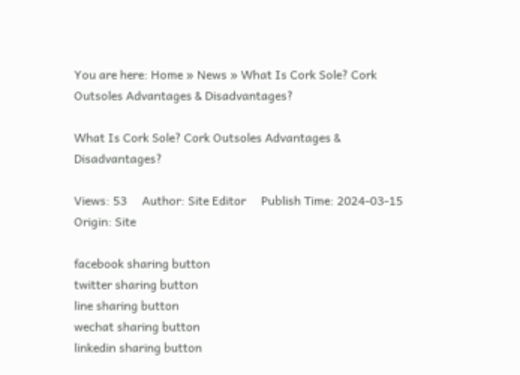You are here: Home » News » What Is Cork Sole? Cork Outsoles Advantages & Disadvantages?

What Is Cork Sole? Cork Outsoles Advantages & Disadvantages?

Views: 53     Author: Site Editor     Publish Time: 2024-03-15      Origin: Site

facebook sharing button
twitter sharing button
line sharing button
wechat sharing button
linkedin sharing button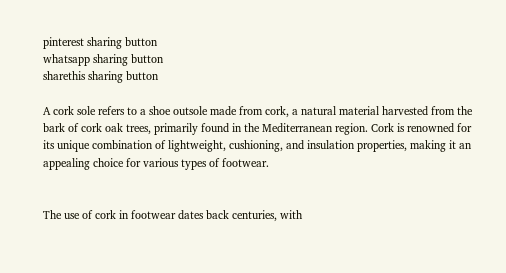pinterest sharing button
whatsapp sharing button
sharethis sharing button

A cork sole refers to a shoe outsole made from cork, a natural material harvested from the bark of cork oak trees, primarily found in the Mediterranean region. Cork is renowned for its unique combination of lightweight, cushioning, and insulation properties, making it an appealing choice for various types of footwear.


The use of cork in footwear dates back centuries, with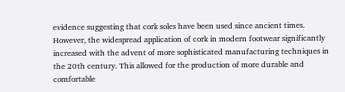evidence suggesting that cork soles have been used since ancient times. However, the widespread application of cork in modern footwear significantly increased with the advent of more sophisticated manufacturing techniques in the 20th century. This allowed for the production of more durable and comfortable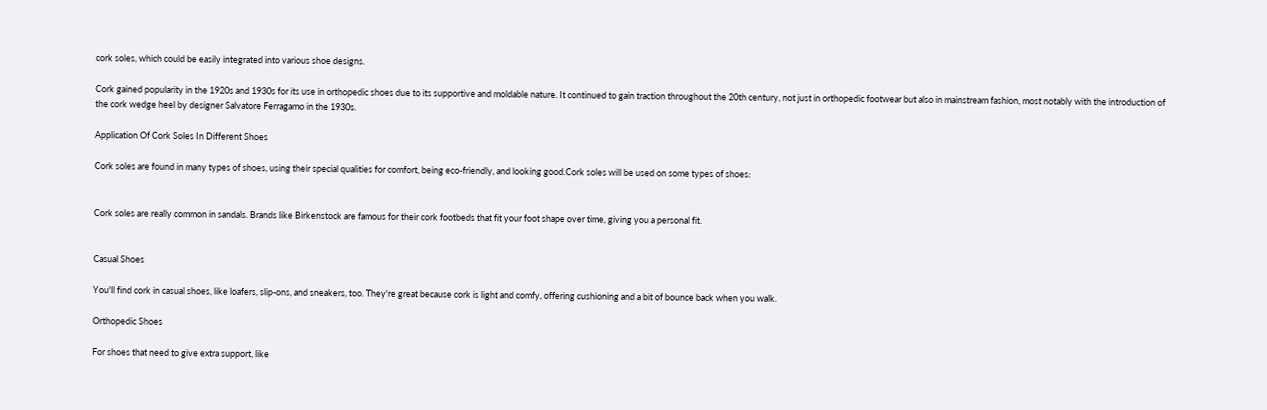cork soles, which could be easily integrated into various shoe designs.

Cork gained popularity in the 1920s and 1930s for its use in orthopedic shoes due to its supportive and moldable nature. It continued to gain traction throughout the 20th century, not just in orthopedic footwear but also in mainstream fashion, most notably with the introduction of the cork wedge heel by designer Salvatore Ferragamo in the 1930s.

Application Of Cork Soles In Different Shoes

Cork soles are found in many types of shoes, using their special qualities for comfort, being eco-friendly, and looking good.Cork soles will be used on some types of shoes:


Cork soles are really common in sandals. Brands like Birkenstock are famous for their cork footbeds that fit your foot shape over time, giving you a personal fit.


Casual Shoes

You'll find cork in casual shoes, like loafers, slip-ons, and sneakers, too. They're great because cork is light and comfy, offering cushioning and a bit of bounce back when you walk.

Orthopedic Shoes

For shoes that need to give extra support, like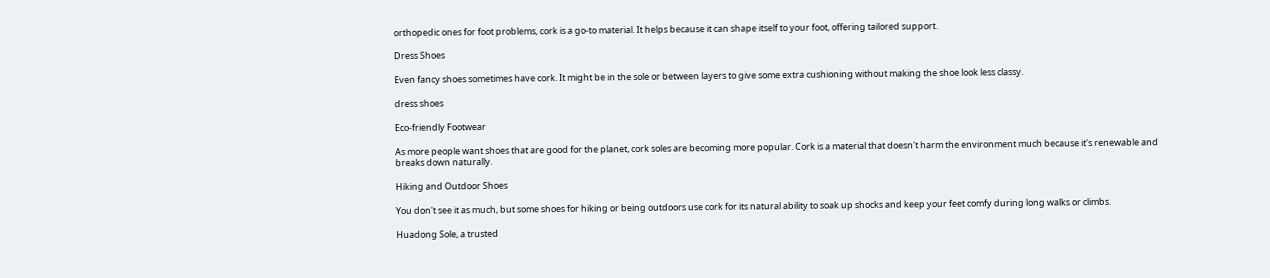orthopedic ones for foot problems, cork is a go-to material. It helps because it can shape itself to your foot, offering tailored support.

Dress Shoes

Even fancy shoes sometimes have cork. It might be in the sole or between layers to give some extra cushioning without making the shoe look less classy.

dress shoes

Eco-friendly Footwear

As more people want shoes that are good for the planet, cork soles are becoming more popular. Cork is a material that doesn't harm the environment much because it's renewable and breaks down naturally.

Hiking and Outdoor Shoes

You don't see it as much, but some shoes for hiking or being outdoors use cork for its natural ability to soak up shocks and keep your feet comfy during long walks or climbs.

Huadong Sole, a trusted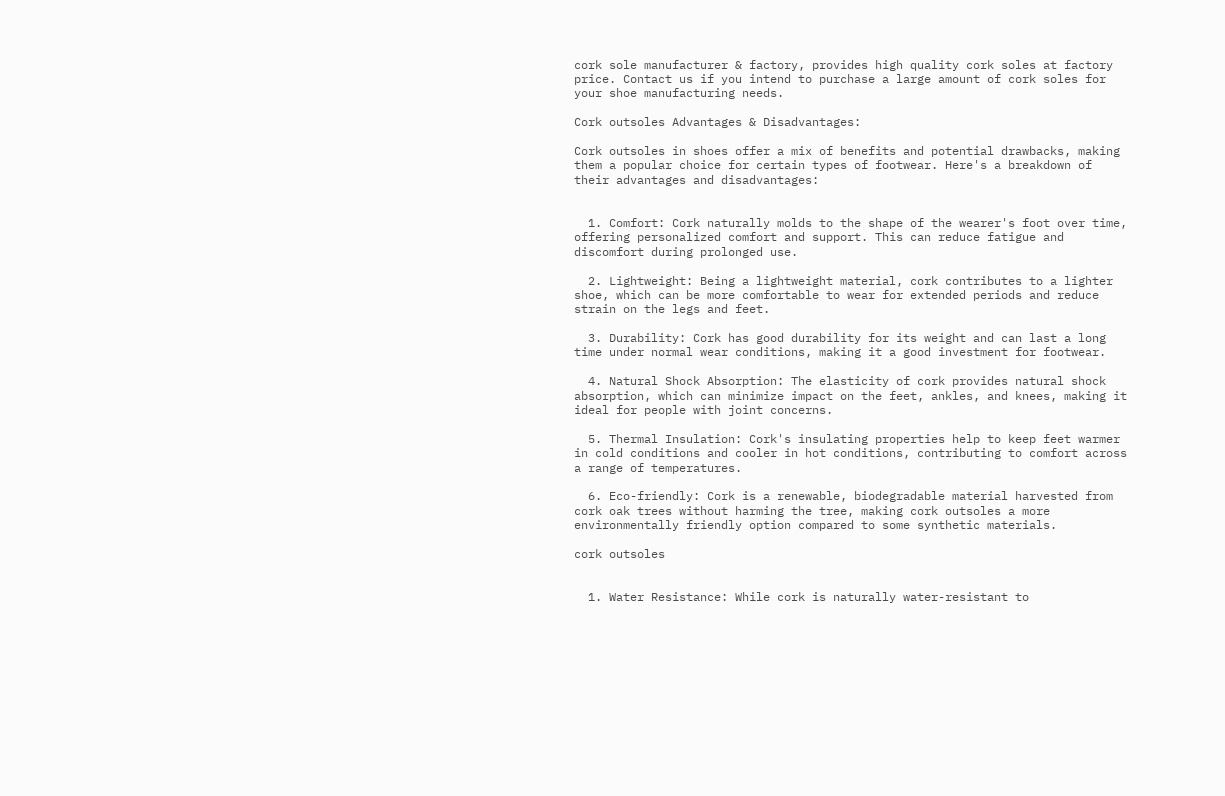cork sole manufacturer & factory, provides high quality cork soles at factory price. Contact us if you intend to purchase a large amount of cork soles for your shoe manufacturing needs.

Cork outsoles Advantages & Disadvantages:

Cork outsoles in shoes offer a mix of benefits and potential drawbacks, making them a popular choice for certain types of footwear. Here's a breakdown of their advantages and disadvantages:


  1. Comfort: Cork naturally molds to the shape of the wearer's foot over time, offering personalized comfort and support. This can reduce fatigue and discomfort during prolonged use.

  2. Lightweight: Being a lightweight material, cork contributes to a lighter shoe, which can be more comfortable to wear for extended periods and reduce strain on the legs and feet.

  3. Durability: Cork has good durability for its weight and can last a long time under normal wear conditions, making it a good investment for footwear.

  4. Natural Shock Absorption: The elasticity of cork provides natural shock absorption, which can minimize impact on the feet, ankles, and knees, making it ideal for people with joint concerns.

  5. Thermal Insulation: Cork's insulating properties help to keep feet warmer in cold conditions and cooler in hot conditions, contributing to comfort across a range of temperatures.

  6. Eco-friendly: Cork is a renewable, biodegradable material harvested from cork oak trees without harming the tree, making cork outsoles a more environmentally friendly option compared to some synthetic materials.

cork outsoles


  1. Water Resistance: While cork is naturally water-resistant to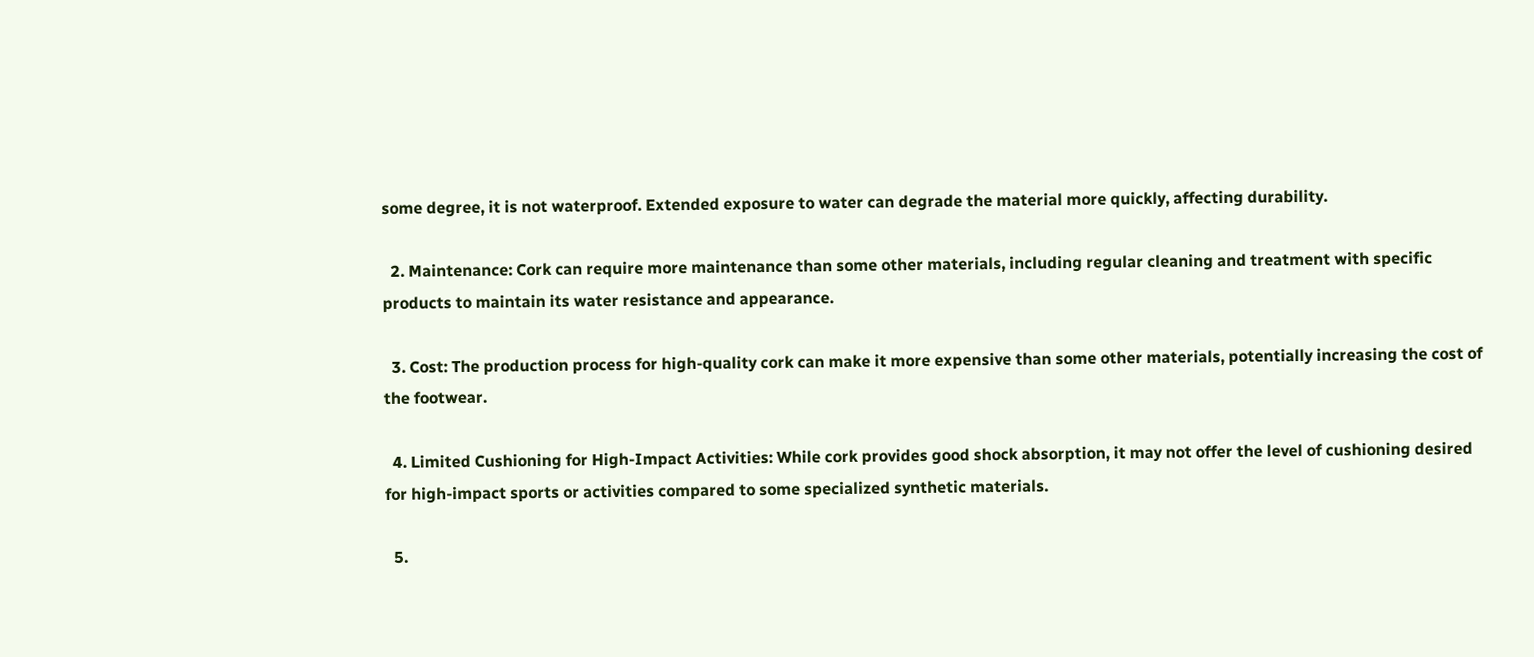some degree, it is not waterproof. Extended exposure to water can degrade the material more quickly, affecting durability.

  2. Maintenance: Cork can require more maintenance than some other materials, including regular cleaning and treatment with specific products to maintain its water resistance and appearance.

  3. Cost: The production process for high-quality cork can make it more expensive than some other materials, potentially increasing the cost of the footwear.

  4. Limited Cushioning for High-Impact Activities: While cork provides good shock absorption, it may not offer the level of cushioning desired for high-impact sports or activities compared to some specialized synthetic materials.

  5.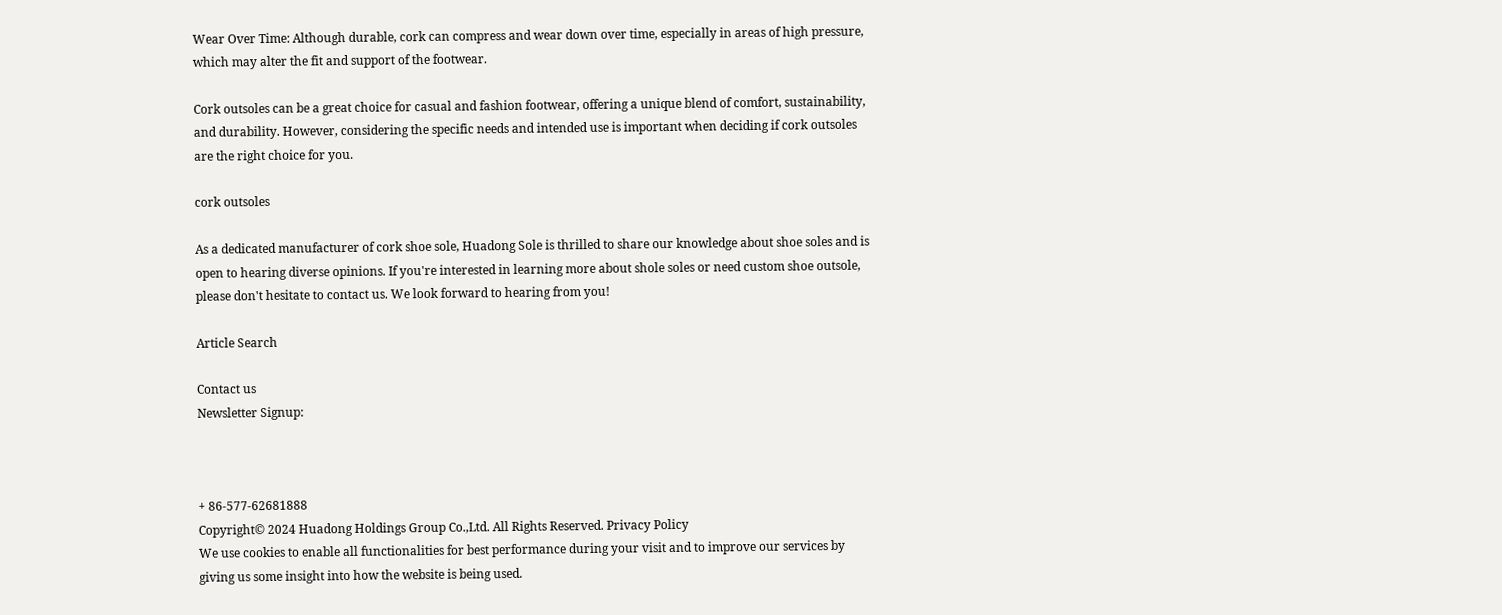Wear Over Time: Although durable, cork can compress and wear down over time, especially in areas of high pressure, which may alter the fit and support of the footwear.

Cork outsoles can be a great choice for casual and fashion footwear, offering a unique blend of comfort, sustainability, and durability. However, considering the specific needs and intended use is important when deciding if cork outsoles are the right choice for you.

cork outsoles

As a dedicated manufacturer of cork shoe sole, Huadong Sole is thrilled to share our knowledge about shoe soles and is open to hearing diverse opinions. If you're interested in learning more about shole soles or need custom shoe outsole, please don't hesitate to contact us. We look forward to hearing from you!

Article Search

Contact us
Newsletter Signup:



+ 86-577-62681888
Copyright© 2024 Huadong Holdings Group Co.,Ltd. All Rights Reserved. Privacy Policy
We use cookies to enable all functionalities for best performance during your visit and to improve our services by giving us some insight into how the website is being used.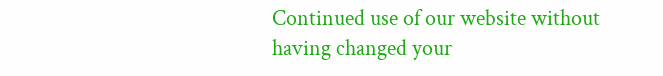Continued use of our website without having changed your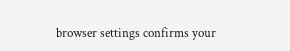browser settings confirms your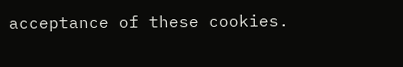acceptance of these cookies.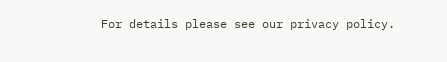For details please see our privacy policy.